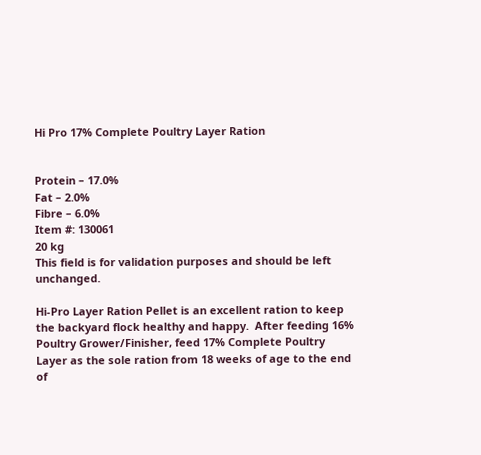Hi Pro 17% Complete Poultry Layer Ration


Protein – 17.0%
Fat – 2.0%
Fibre – 6.0%
Item #: 130061
20 kg
This field is for validation purposes and should be left unchanged.

Hi-Pro Layer Ration Pellet is an excellent ration to keep the backyard flock healthy and happy.  After feeding 16% Poultry Grower/Finisher, feed 17% Complete Poultry Layer as the sole ration from 18 weeks of age to the end of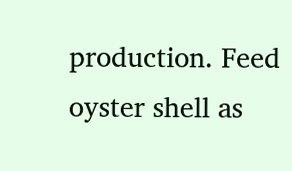production. Feed oyster shell as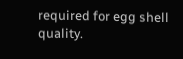required for egg shell quality.